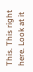This. This right here. Look at it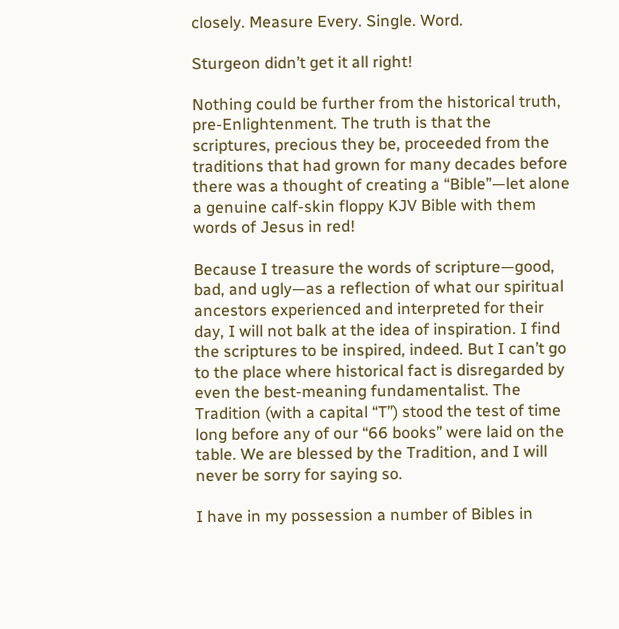closely. Measure Every. Single. Word.

Sturgeon didn’t get it all right!

Nothing could be further from the historical truth, pre-Enlightenment. The truth is that the scriptures, precious they be, proceeded from the traditions that had grown for many decades before there was a thought of creating a “Bible”—let alone a genuine calf-skin floppy KJV Bible with them words of Jesus in red!

Because I treasure the words of scripture—good, bad, and ugly—as a reflection of what our spiritual ancestors experienced and interpreted for their day, I will not balk at the idea of inspiration. I find the scriptures to be inspired, indeed. But I can’t go to the place where historical fact is disregarded by even the best-meaning fundamentalist. The Tradition (with a capital “T”) stood the test of time long before any of our “66 books” were laid on the table. We are blessed by the Tradition, and I will never be sorry for saying so.

I have in my possession a number of Bibles in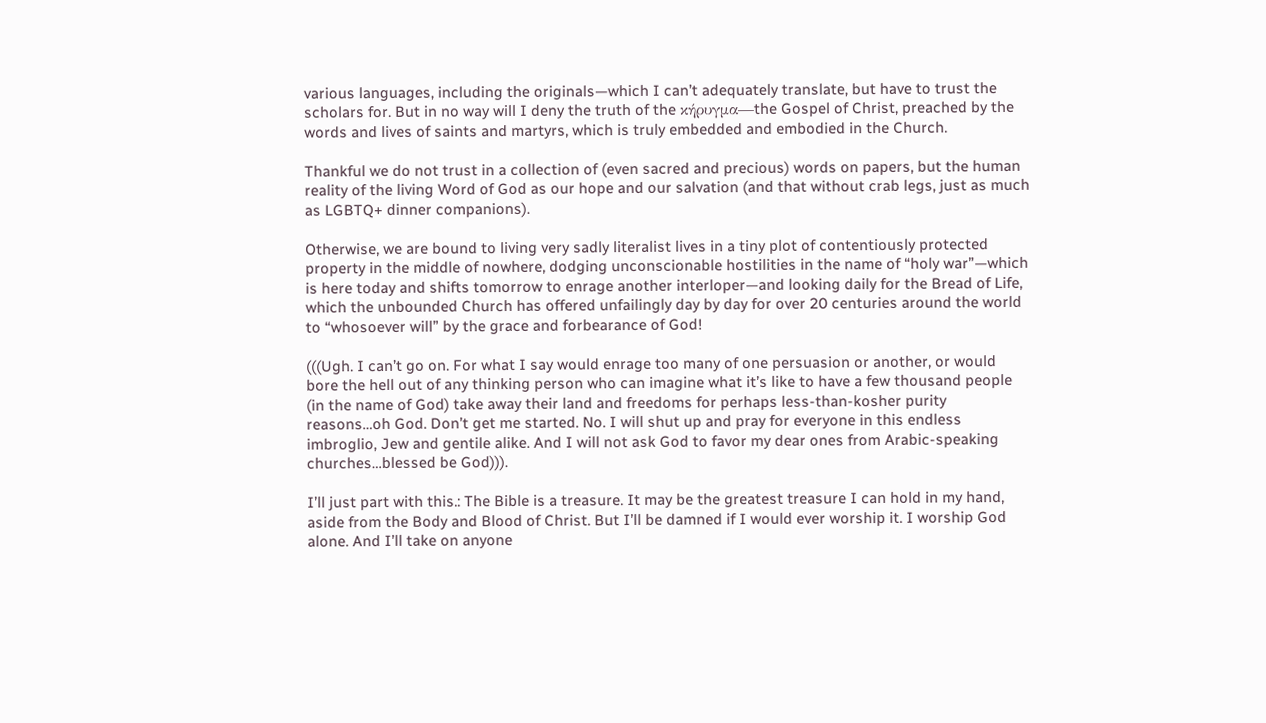various languages, including the originals—which I can’t adequately translate, but have to trust the scholars for. But in no way will I deny the truth of the κήρυγμα—the Gospel of Christ, preached by the words and lives of saints and martyrs, which is truly embedded and embodied in the Church.

Thankful we do not trust in a collection of (even sacred and precious) words on papers, but the human reality of the living Word of God as our hope and our salvation (and that without crab legs, just as much as LGBTQ+ dinner companions).

Otherwise, we are bound to living very sadly literalist lives in a tiny plot of contentiously protected property in the middle of nowhere, dodging unconscionable hostilities in the name of “holy war”—which is here today and shifts tomorrow to enrage another interloper—and looking daily for the Bread of Life, which the unbounded Church has offered unfailingly day by day for over 20 centuries around the world to “whosoever will” by the grace and forbearance of God!

(((Ugh. I can’t go on. For what I say would enrage too many of one persuasion or another, or would bore the hell out of any thinking person who can imagine what it’s like to have a few thousand people (in the name of God) take away their land and freedoms for perhaps less-than-kosher purity reasons…oh God. Don’t get me started. No. I will shut up and pray for everyone in this endless imbroglio, Jew and gentile alike. And I will not ask God to favor my dear ones from Arabic-speaking churches…blessed be God))).

I’ll just part with this.: The Bible is a treasure. It may be the greatest treasure I can hold in my hand, aside from the Body and Blood of Christ. But I’ll be damned if I would ever worship it. I worship God alone. And I’ll take on anyone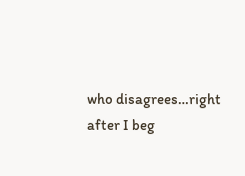who disagrees…right after I beg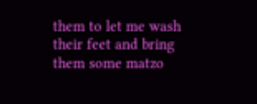them to let me wash their feet and bring them some matzo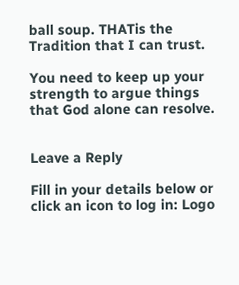ball soup. THATis the Tradition that I can trust.

You need to keep up your strength to argue things that God alone can resolve.


Leave a Reply

Fill in your details below or click an icon to log in: Logo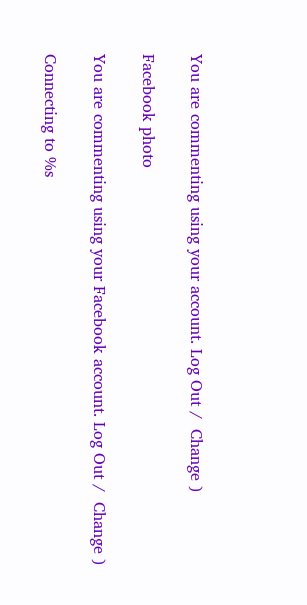You are commenting using your account. Log Out /  Change )

Facebook photo

You are commenting using your Facebook account. Log Out /  Change )

Connecting to %s